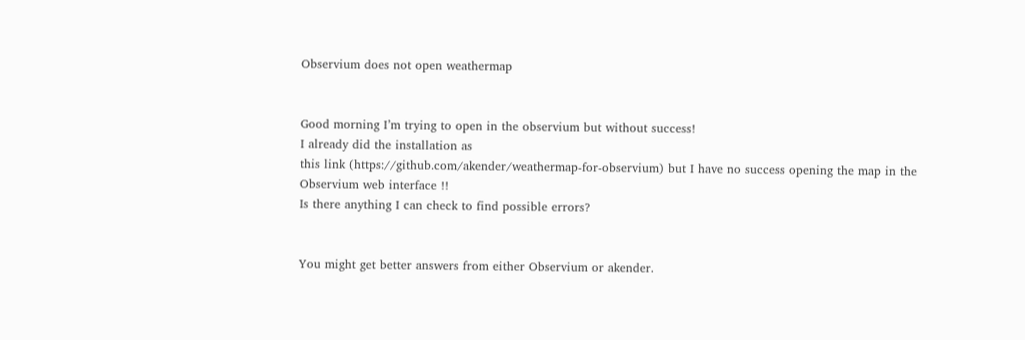Observium does not open weathermap


Good morning I’m trying to open in the observium but without success!
I already did the installation as
this link (https://github.com/akender/weathermap-for-observium) but I have no success opening the map in the Observium web interface !!
Is there anything I can check to find possible errors?


You might get better answers from either Observium or akender.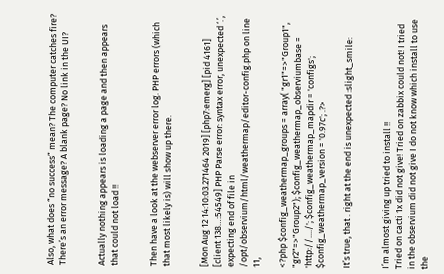Also, what does “no success” mean? The computer catches fire? There’s an error message? A blank page? No link in the UI?


Actually nothing appears is loading a page and then appears that could not load !!


Then have a look at the webserver error log. PHP errors (which that most likely is) will show up there.


[Mon Aug 12 14:10:03.271464 2019] [php7:emerg] [pid 4161] [client 138…:54549] PHP Parse error: syntax error, unexpected ‘.’, expecting end of file in /opt/observium/html/weathermap/editor-config.php on line 11,

<?php $config_weathermap_groups = array( "gr1"=>"Group1", "gr2"=>"Group2"); $config_weathermap_observiumbase = 'http://..../'; $config_weathermap_mapdir = 'configs'; $config_weathermap_version = '0.97c'; .?>

It’s true, that . right at the end is unexpected :slight_smile:


I’m almost giving up tried to install !!
Tried on cacti 1x did not give! Tried on zabbix could not! I tried in the observium did not give I do not know which install to use the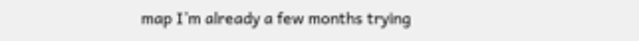map I’m already a few months trying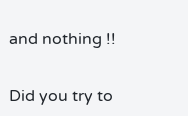and nothing !!


Did you try to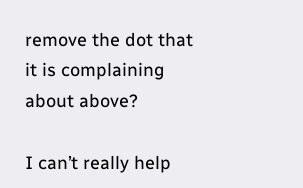remove the dot that it is complaining about above?

I can’t really help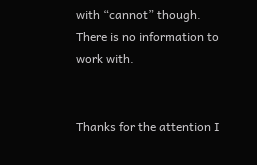with “cannot” though. There is no information to work with.


Thanks for the attention I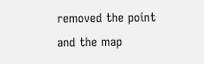removed the point and the map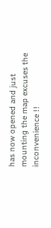has now opened and just mounting the map excuses the inconvenience !!